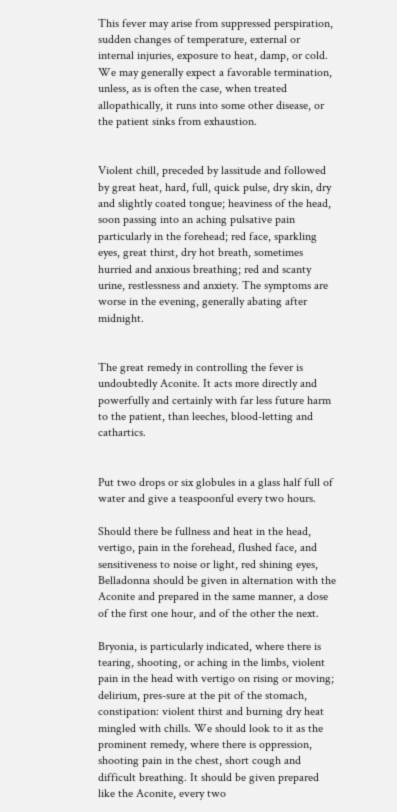This fever may arise from suppressed perspiration, sudden changes of temperature, external or internal injuries, exposure to heat, damp, or cold. We may generally expect a favorable termination, unless, as is often the case, when treated allopathically, it runs into some other disease, or the patient sinks from exhaustion.


Violent chill, preceded by lassitude and followed by great heat, hard, full, quick pulse, dry skin, dry and slightly coated tongue; heaviness of the head, soon passing into an aching pulsative pain particularly in the forehead; red face, sparkling eyes, great thirst, dry hot breath, sometimes hurried and anxious breathing; red and scanty urine, restlessness and anxiety. The symptoms are worse in the evening, generally abating after midnight.


The great remedy in controlling the fever is undoubtedly Aconite. It acts more directly and powerfully and certainly with far less future harm to the patient, than leeches, blood-letting and cathartics.


Put two drops or six globules in a glass half full of water and give a teaspoonful every two hours.

Should there be fullness and heat in the head, vertigo, pain in the forehead, flushed face, and sensitiveness to noise or light, red shining eyes, Belladonna should be given in alternation with the Aconite and prepared in the same manner, a dose of the first one hour, and of the other the next.

Bryonia, is particularly indicated, where there is tearing, shooting, or aching in the limbs, violent pain in the head with vertigo on rising or moving; delirium, pres-sure at the pit of the stomach, constipation: violent thirst and burning dry heat mingled with chills. We should look to it as the prominent remedy, where there is oppression, shooting pain in the chest, short cough and difficult breathing. It should be given prepared like the Aconite, every two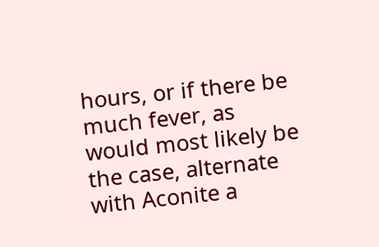hours, or if there be much fever, as would most likely be the case, alternate with Aconite a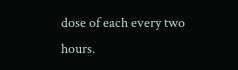dose of each every two hours.